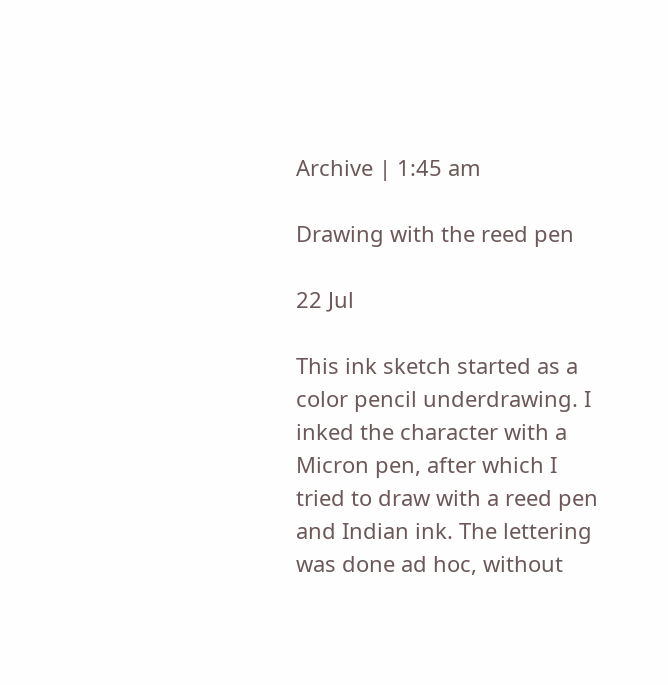Archive | 1:45 am

Drawing with the reed pen

22 Jul

This ink sketch started as a color pencil underdrawing. I inked the character with a Micron pen, after which I tried to draw with a reed pen and Indian ink. The lettering was done ad hoc, without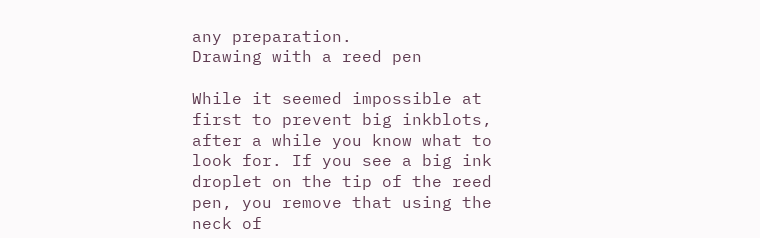any preparation.
Drawing with a reed pen

While it seemed impossible at first to prevent big inkblots, after a while you know what to look for. If you see a big ink droplet on the tip of the reed pen, you remove that using the neck of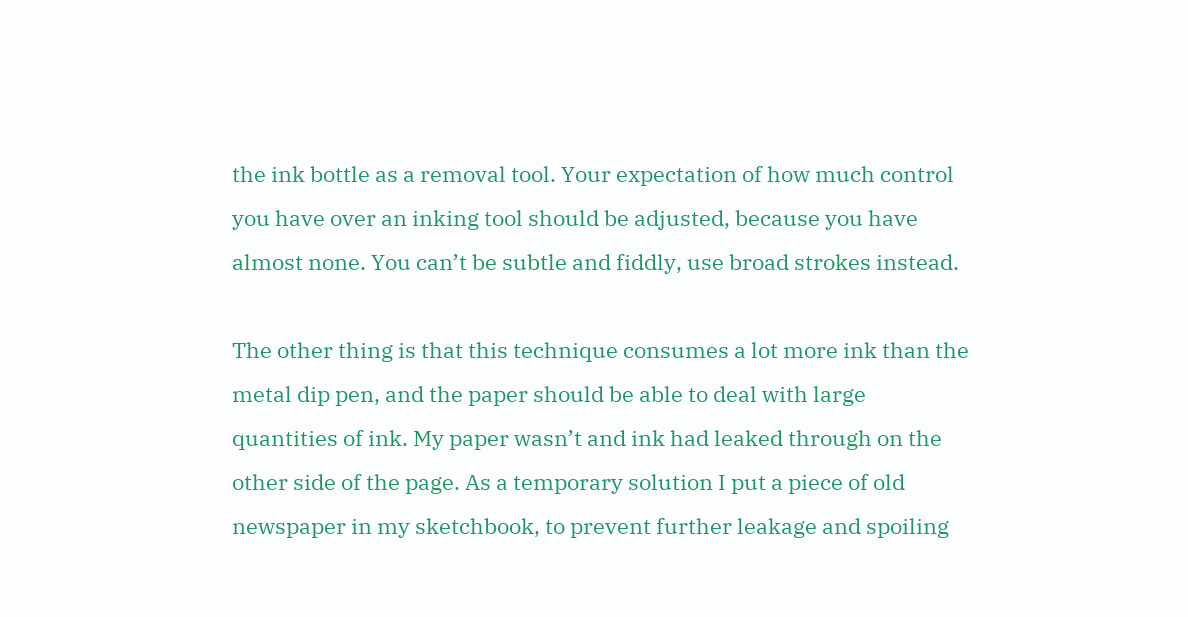the ink bottle as a removal tool. Your expectation of how much control you have over an inking tool should be adjusted, because you have almost none. You can’t be subtle and fiddly, use broad strokes instead.

The other thing is that this technique consumes a lot more ink than the metal dip pen, and the paper should be able to deal with large quantities of ink. My paper wasn’t and ink had leaked through on the other side of the page. As a temporary solution I put a piece of old newspaper in my sketchbook, to prevent further leakage and spoiling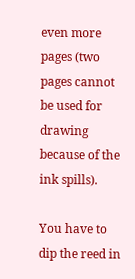even more pages (two pages cannot be used for drawing because of the ink spills).

You have to dip the reed in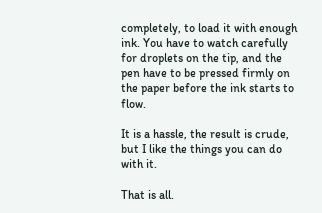completely, to load it with enough ink. You have to watch carefully for droplets on the tip, and the pen have to be pressed firmly on the paper before the ink starts to flow.

It is a hassle, the result is crude, but I like the things you can do with it.

That is all.